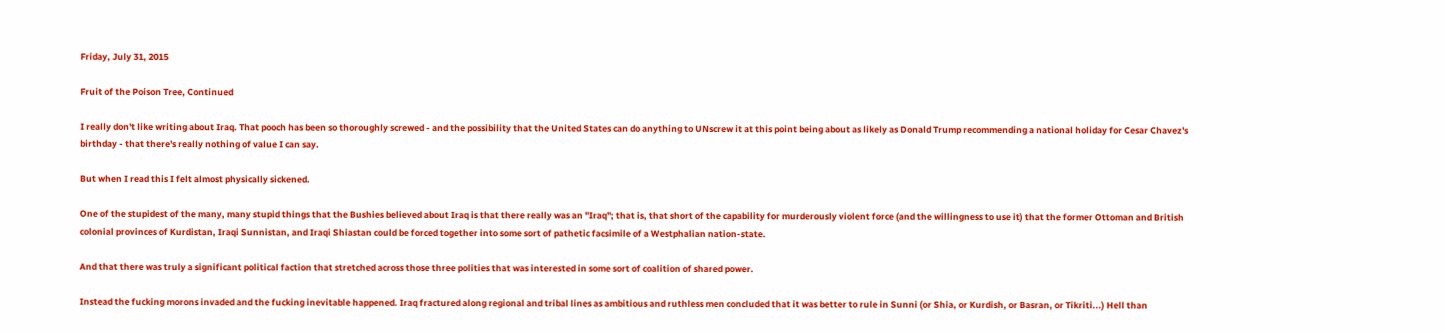Friday, July 31, 2015

Fruit of the Poison Tree, Continued

I really don't like writing about Iraq. That pooch has been so thoroughly screwed - and the possibility that the United States can do anything to UNscrew it at this point being about as likely as Donald Trump recommending a national holiday for Cesar Chavez's birthday - that there's really nothing of value I can say.

But when I read this I felt almost physically sickened.

One of the stupidest of the many, many stupid things that the Bushies believed about Iraq is that there really was an "Iraq"; that is, that short of the capability for murderously violent force (and the willingness to use it) that the former Ottoman and British colonial provinces of Kurdistan, Iraqi Sunnistan, and Iraqi Shiastan could be forced together into some sort of pathetic facsimile of a Westphalian nation-state.

And that there was truly a significant political faction that stretched across those three polities that was interested in some sort of coalition of shared power.

Instead the fucking morons invaded and the fucking inevitable happened. Iraq fractured along regional and tribal lines as ambitious and ruthless men concluded that it was better to rule in Sunni (or Shia, or Kurdish, or Basran, or Tikriti...) Hell than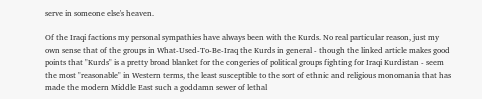serve in someone else's heaven.

Of the Iraqi factions my personal sympathies have always been with the Kurds. No real particular reason, just my own sense that of the groups in What-Used-To-Be-Iraq the Kurds in general - though the linked article makes good points that "Kurds" is a pretty broad blanket for the congeries of political groups fighting for Iraqi Kurdistan - seem the most "reasonable" in Western terms, the least susceptible to the sort of ethnic and religious monomania that has made the modern Middle East such a goddamn sewer of lethal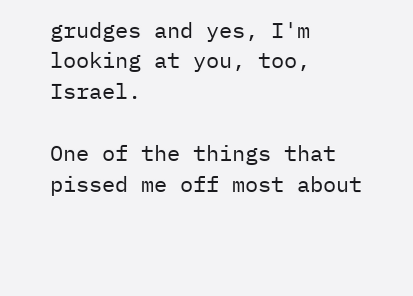grudges and yes, I'm looking at you, too, Israel.

One of the things that pissed me off most about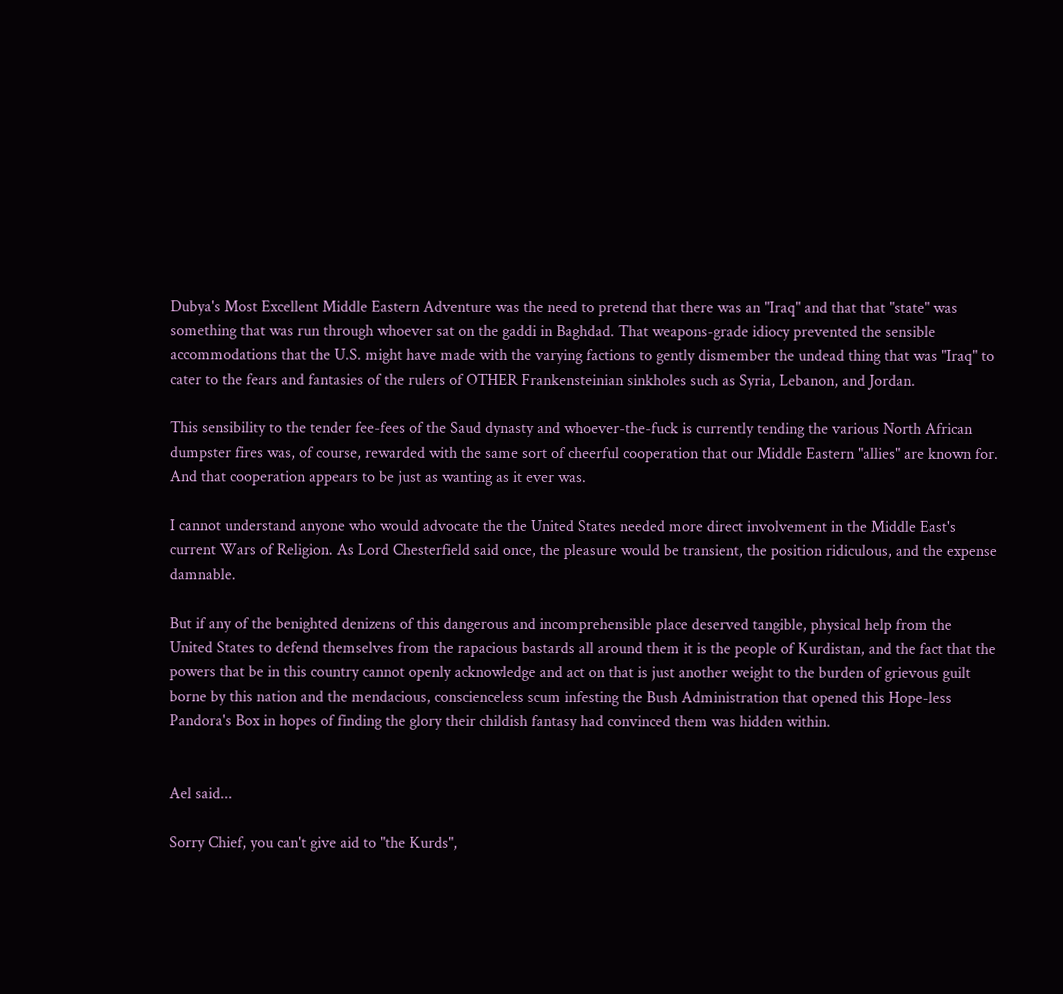Dubya's Most Excellent Middle Eastern Adventure was the need to pretend that there was an "Iraq" and that that "state" was something that was run through whoever sat on the gaddi in Baghdad. That weapons-grade idiocy prevented the sensible accommodations that the U.S. might have made with the varying factions to gently dismember the undead thing that was "Iraq" to cater to the fears and fantasies of the rulers of OTHER Frankensteinian sinkholes such as Syria, Lebanon, and Jordan.

This sensibility to the tender fee-fees of the Saud dynasty and whoever-the-fuck is currently tending the various North African dumpster fires was, of course, rewarded with the same sort of cheerful cooperation that our Middle Eastern "allies" are known for. And that cooperation appears to be just as wanting as it ever was.

I cannot understand anyone who would advocate the the United States needed more direct involvement in the Middle East's current Wars of Religion. As Lord Chesterfield said once, the pleasure would be transient, the position ridiculous, and the expense damnable.

But if any of the benighted denizens of this dangerous and incomprehensible place deserved tangible, physical help from the United States to defend themselves from the rapacious bastards all around them it is the people of Kurdistan, and the fact that the powers that be in this country cannot openly acknowledge and act on that is just another weight to the burden of grievous guilt borne by this nation and the mendacious, conscienceless scum infesting the Bush Administration that opened this Hope-less Pandora's Box in hopes of finding the glory their childish fantasy had convinced them was hidden within.


Ael said...

Sorry Chief, you can't give aid to "the Kurds",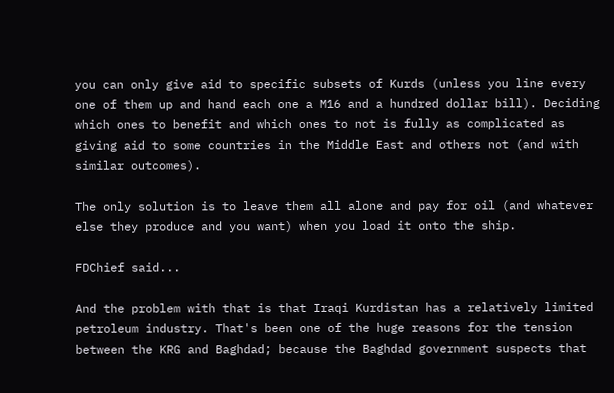you can only give aid to specific subsets of Kurds (unless you line every one of them up and hand each one a M16 and a hundred dollar bill). Deciding which ones to benefit and which ones to not is fully as complicated as giving aid to some countries in the Middle East and others not (and with similar outcomes).

The only solution is to leave them all alone and pay for oil (and whatever else they produce and you want) when you load it onto the ship.

FDChief said...

And the problem with that is that Iraqi Kurdistan has a relatively limited petroleum industry. That's been one of the huge reasons for the tension between the KRG and Baghdad; because the Baghdad government suspects that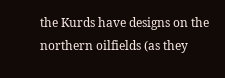the Kurds have designs on the northern oilfields (as they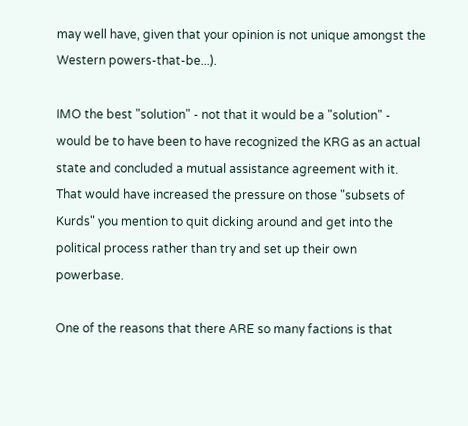may well have, given that your opinion is not unique amongst the Western powers-that-be...).

IMO the best "solution" - not that it would be a "solution" - would be to have been to have recognized the KRG as an actual state and concluded a mutual assistance agreement with it. That would have increased the pressure on those "subsets of Kurds" you mention to quit dicking around and get into the political process rather than try and set up their own powerbase.

One of the reasons that there ARE so many factions is that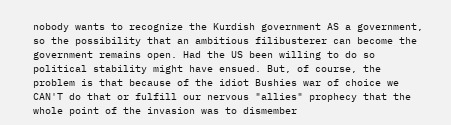nobody wants to recognize the Kurdish government AS a government, so the possibility that an ambitious filibusterer can become the government remains open. Had the US been willing to do so political stability might have ensued. But, of course, the problem is that because of the idiot Bushies war of choice we CAN'T do that or fulfill our nervous "allies" prophecy that the whole point of the invasion was to dismember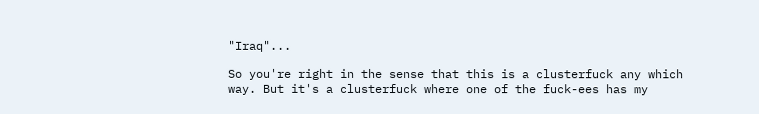"Iraq"...

So you're right in the sense that this is a clusterfuck any which way. But it's a clusterfuck where one of the fuck-ees has my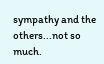sympathy and the others...not so much.